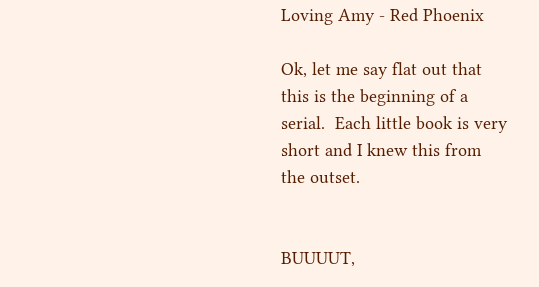Loving Amy - Red Phoenix

Ok, let me say flat out that this is the beginning of a serial.  Each little book is very short and I knew this from the outset.


BUUUUT,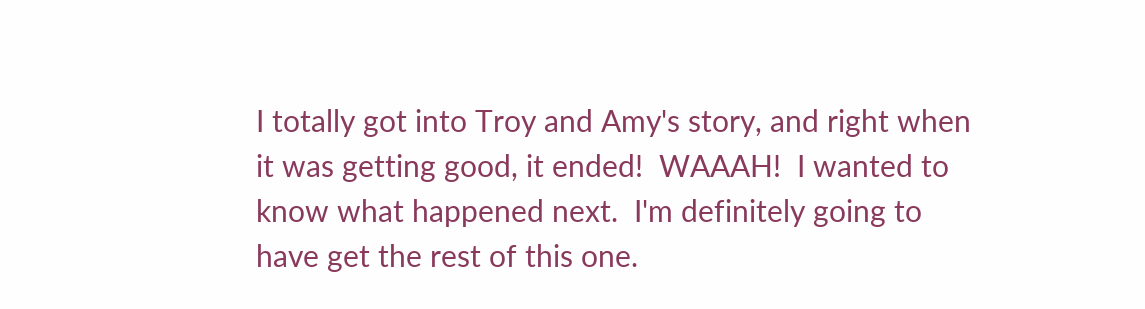I totally got into Troy and Amy's story, and right when it was getting good, it ended!  WAAAH!  I wanted to know what happened next.  I'm definitely going to have get the rest of this one.